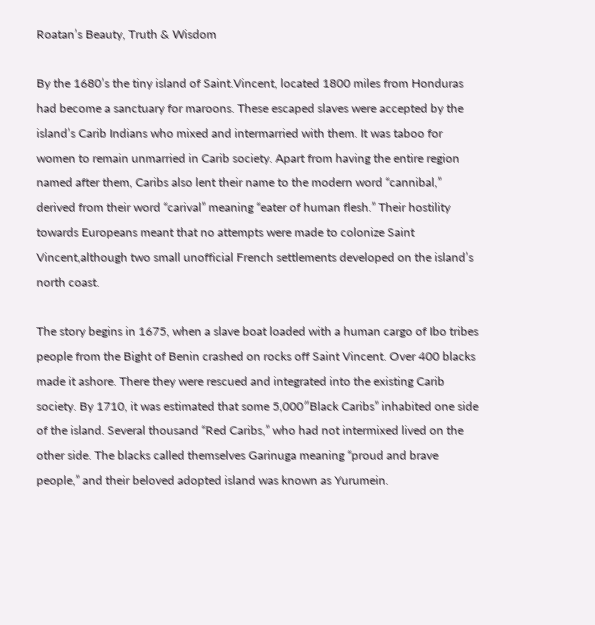Roatan’s Beauty, Truth & Wisdom

By the 1680’s the tiny island of Saint.Vincent, located 1800 miles from Honduras had become a sanctuary for maroons. These escaped slaves were accepted by the island’s Carib Indians who mixed and intermarried with them. It was taboo for women to remain unmarried in Carib society. Apart from having the entire region named after them, Caribs also lent their name to the modern word “cannibal,” derived from their word “carival” meaning “eater of human flesh.” Their hostility towards Europeans meant that no attempts were made to colonize Saint Vincent,although two small unofficial French settlements developed on the island’s north coast.

The story begins in 1675, when a slave boat loaded with a human cargo of Ibo tribes people from the Bight of Benin crashed on rocks off Saint Vincent. Over 400 blacks made it ashore. There they were rescued and integrated into the existing Carib society. By 1710, it was estimated that some 5,000″Black Caribs” inhabited one side of the island. Several thousand “Red Caribs,” who had not intermixed lived on the other side. The blacks called themselves Garinuga meaning “proud and brave people,” and their beloved adopted island was known as Yurumein.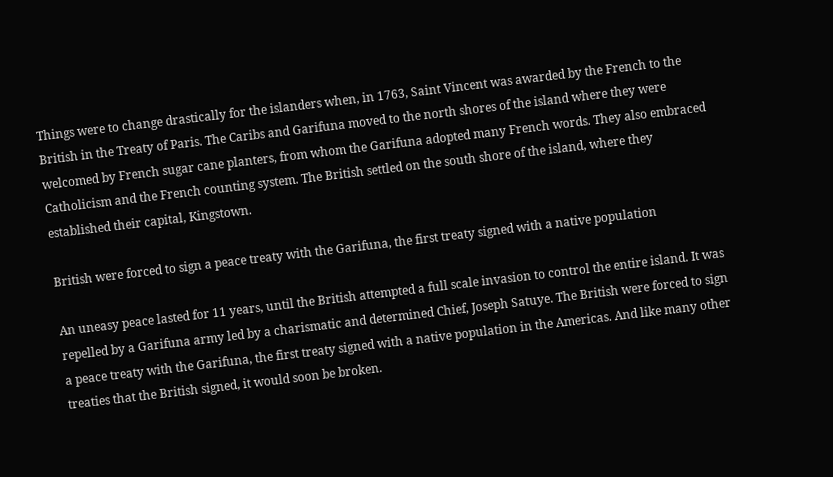Things were to change drastically for the islanders when, in 1763, Saint Vincent was awarded by the French to the British in the Treaty of Paris. The Caribs and Garifuna moved to the north shores of the island where they were welcomed by French sugar cane planters, from whom the Garifuna adopted many French words. They also embraced Catholicism and the French counting system. The British settled on the south shore of the island, where they established their capital, Kingstown.

British were forced to sign a peace treaty with the Garifuna, the first treaty signed with a native population

An uneasy peace lasted for 11 years, until the British attempted a full scale invasion to control the entire island. It was repelled by a Garifuna army led by a charismatic and determined Chief, Joseph Satuye. The British were forced to sign a peace treaty with the Garifuna, the first treaty signed with a native population in the Americas. And like many other treaties that the British signed, it would soon be broken.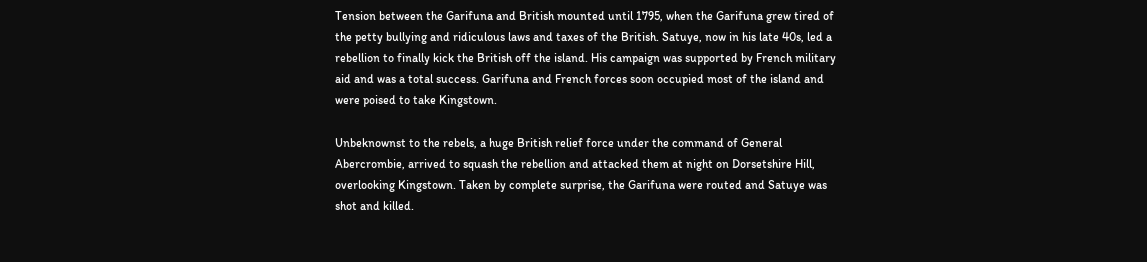Tension between the Garifuna and British mounted until 1795, when the Garifuna grew tired of the petty bullying and ridiculous laws and taxes of the British. Satuye, now in his late 40s, led a rebellion to finally kick the British off the island. His campaign was supported by French military aid and was a total success. Garifuna and French forces soon occupied most of the island and were poised to take Kingstown.

Unbeknownst to the rebels, a huge British relief force under the command of General Abercrombie, arrived to squash the rebellion and attacked them at night on Dorsetshire Hill, overlooking Kingstown. Taken by complete surprise, the Garifuna were routed and Satuye was shot and killed.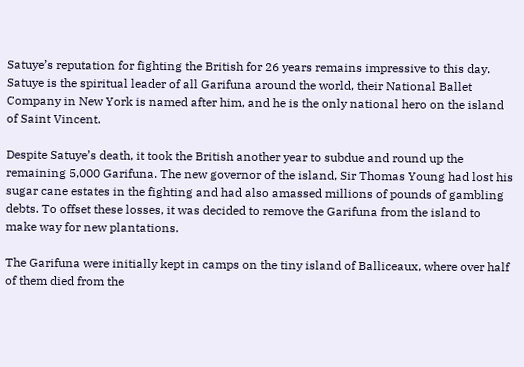Satuye’s reputation for fighting the British for 26 years remains impressive to this day. Satuye is the spiritual leader of all Garifuna around the world, their National Ballet Company in New York is named after him, and he is the only national hero on the island of Saint Vincent.

Despite Satuye’s death, it took the British another year to subdue and round up the remaining 5,000 Garifuna. The new governor of the island, Sir Thomas Young had lost his sugar cane estates in the fighting and had also amassed millions of pounds of gambling debts. To offset these losses, it was decided to remove the Garifuna from the island to make way for new plantations.

The Garifuna were initially kept in camps on the tiny island of Balliceaux, where over half of them died from the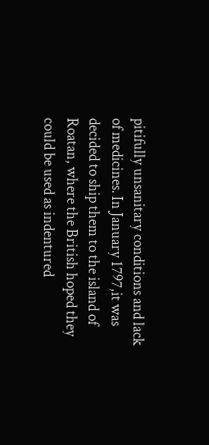pitifully unsanitary conditions and lack of medicines. In January 1797,it was decided to ship them to the island of Roatan, where the British hoped they could be used as indentured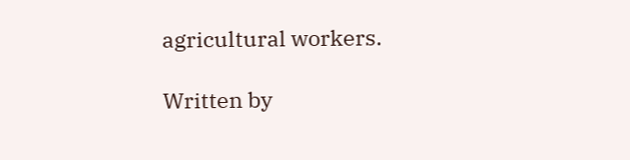agricultural workers.

Written by